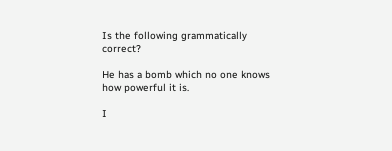Is the following grammatically correct?

He has a bomb which no one knows how powerful it is.

I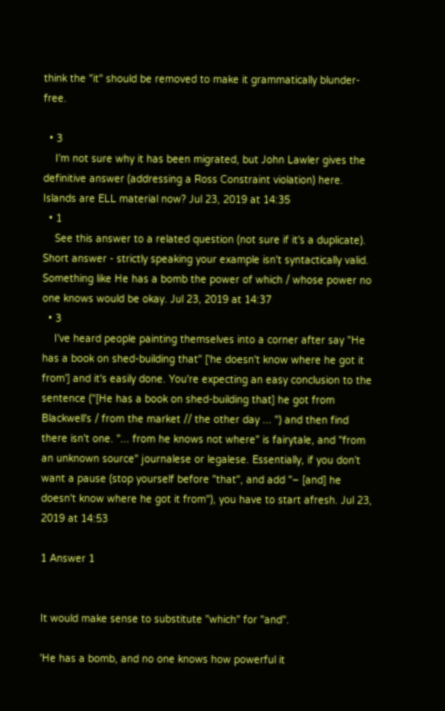think the "it" should be removed to make it grammatically blunder-free.

  • 3
    I'm not sure why it has been migrated, but John Lawler gives the definitive answer (addressing a Ross Constraint violation) here. Islands are ELL material now? Jul 23, 2019 at 14:35
  • 1
    See this answer to a related question (not sure if it's a duplicate). Short answer - strictly speaking your example isn't syntactically valid. Something like He has a bomb the power of which / whose power no one knows would be okay. Jul 23, 2019 at 14:37
  • 3
    I've heard people painting themselves into a corner after say "He has a book on shed-building that" ['he doesn't know where he got it from'] and it's easily done. You're expecting an easy conclusion to the sentence ("[He has a book on shed-building that] he got from Blackwell's / from the market // the other day ... ") and then find there isn't one. "... from he knows not where" is fairytale, and "from an unknown source" journalese or legalese. Essentially, if you don't want a pause (stop yourself before "that", and add "– [and] he doesn't know where he got it from"), you have to start afresh. Jul 23, 2019 at 14:53

1 Answer 1


It would make sense to substitute "which" for "and".

'He has a bomb, and no one knows how powerful it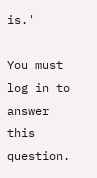is.'

You must log in to answer this question.